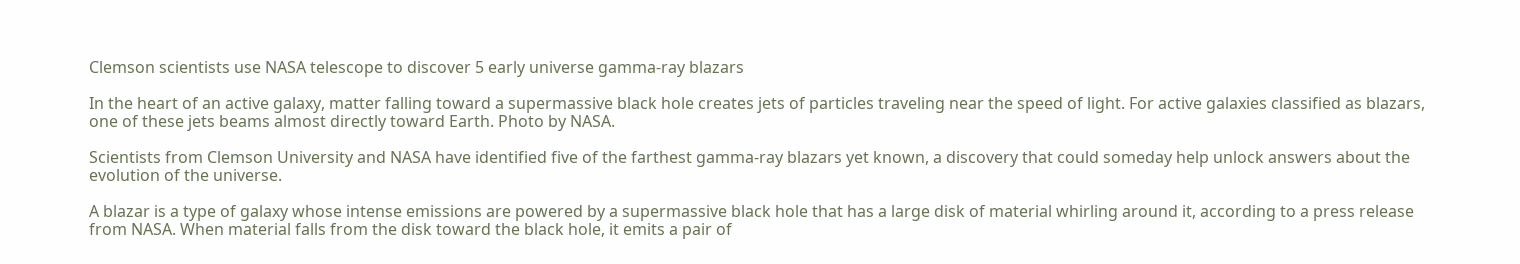Clemson scientists use NASA telescope to discover 5 early universe gamma-ray blazars

In the heart of an active galaxy, matter falling toward a supermassive black hole creates jets of particles traveling near the speed of light. For active galaxies classified as blazars, one of these jets beams almost directly toward Earth. Photo by NASA.

Scientists from Clemson University and NASA have identified five of the farthest gamma-ray blazars yet known, a discovery that could someday help unlock answers about the evolution of the universe.

A blazar is a type of galaxy whose intense emissions are powered by a supermassive black hole that has a large disk of material whirling around it, according to a press release from NASA. When material falls from the disk toward the black hole, it emits a pair of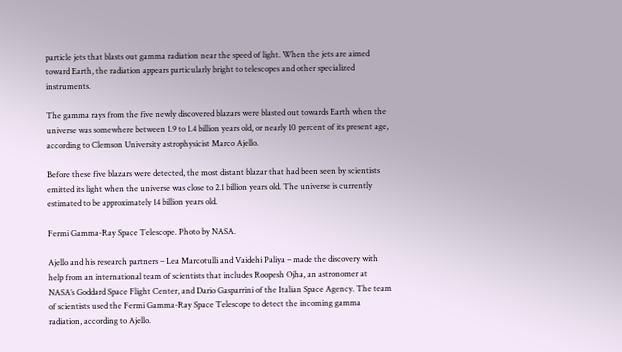particle jets that blasts out gamma radiation near the speed of light. When the jets are aimed toward Earth, the radiation appears particularly bright to telescopes and other specialized instruments.

The gamma rays from the five newly discovered blazars were blasted out towards Earth when the universe was somewhere between 1.9 to 1.4 billion years old, or nearly 10 percent of its present age, according to Clemson University astrophysicist Marco Ajello.

Before these five blazars were detected, the most distant blazar that had been seen by scientists emitted its light when the universe was close to 2.1 billion years old. The universe is currently estimated to be approximately 14 billion years old.

Fermi Gamma-Ray Space Telescope. Photo by NASA.

Ajello and his research partners – Lea Marcotulli and Vaidehi Paliya – made the discovery with help from an international team of scientists that includes Roopesh Ojha, an astronomer at NASA’s Goddard Space Flight Center, and Dario Gasparrini of the Italian Space Agency. The team of scientists used the Fermi Gamma-Ray Space Telescope to detect the incoming gamma radiation, according to Ajello.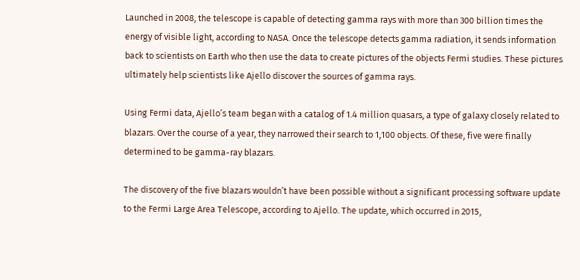Launched in 2008, the telescope is capable of detecting gamma rays with more than 300 billion times the energy of visible light, according to NASA. Once the telescope detects gamma radiation, it sends information back to scientists on Earth who then use the data to create pictures of the objects Fermi studies. These pictures ultimately help scientists like Ajello discover the sources of gamma rays.

Using Fermi data, Ajello’s team began with a catalog of 1.4 million quasars, a type of galaxy closely related to blazars. Over the course of a year, they narrowed their search to 1,100 objects. Of these, five were finally determined to be gamma-ray blazars.

The discovery of the five blazars wouldn’t have been possible without a significant processing software update to the Fermi Large Area Telescope, according to Ajello. The update, which occurred in 2015,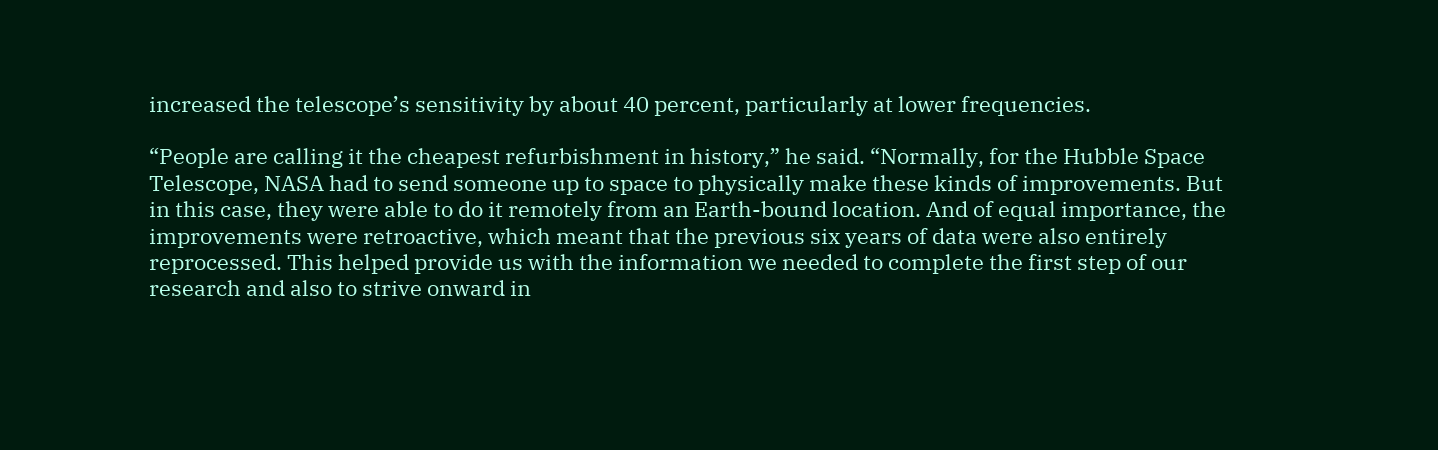increased the telescope’s sensitivity by about 40 percent, particularly at lower frequencies.

“People are calling it the cheapest refurbishment in history,” he said. “Normally, for the Hubble Space Telescope, NASA had to send someone up to space to physically make these kinds of improvements. But in this case, they were able to do it remotely from an Earth-bound location. And of equal importance, the improvements were retroactive, which meant that the previous six years of data were also entirely reprocessed. This helped provide us with the information we needed to complete the first step of our research and also to strive onward in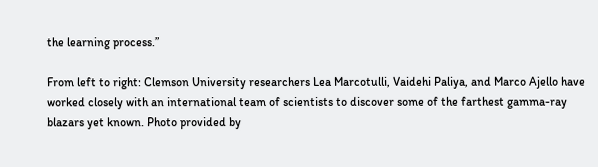the learning process.”

From left to right: Clemson University researchers Lea Marcotulli, Vaidehi Paliya, and Marco Ajello have worked closely with an international team of scientists to discover some of the farthest gamma-ray blazars yet known. Photo provided by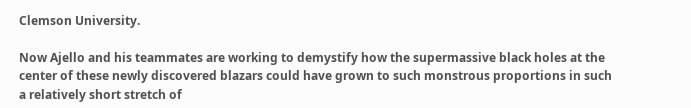Clemson University.

Now Ajello and his teammates are working to demystify how the supermassive black holes at the center of these newly discovered blazars could have grown to such monstrous proportions in such a relatively short stretch of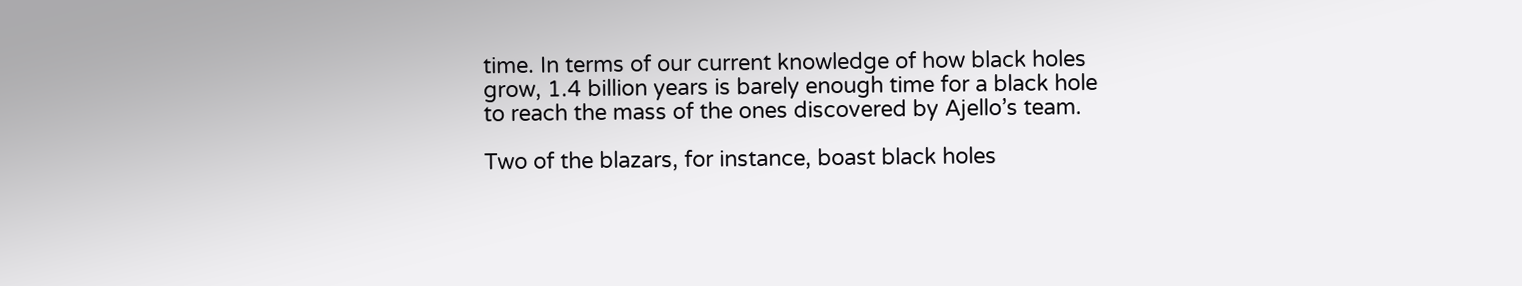time. In terms of our current knowledge of how black holes grow, 1.4 billion years is barely enough time for a black hole to reach the mass of the ones discovered by Ajello’s team.

Two of the blazars, for instance, boast black holes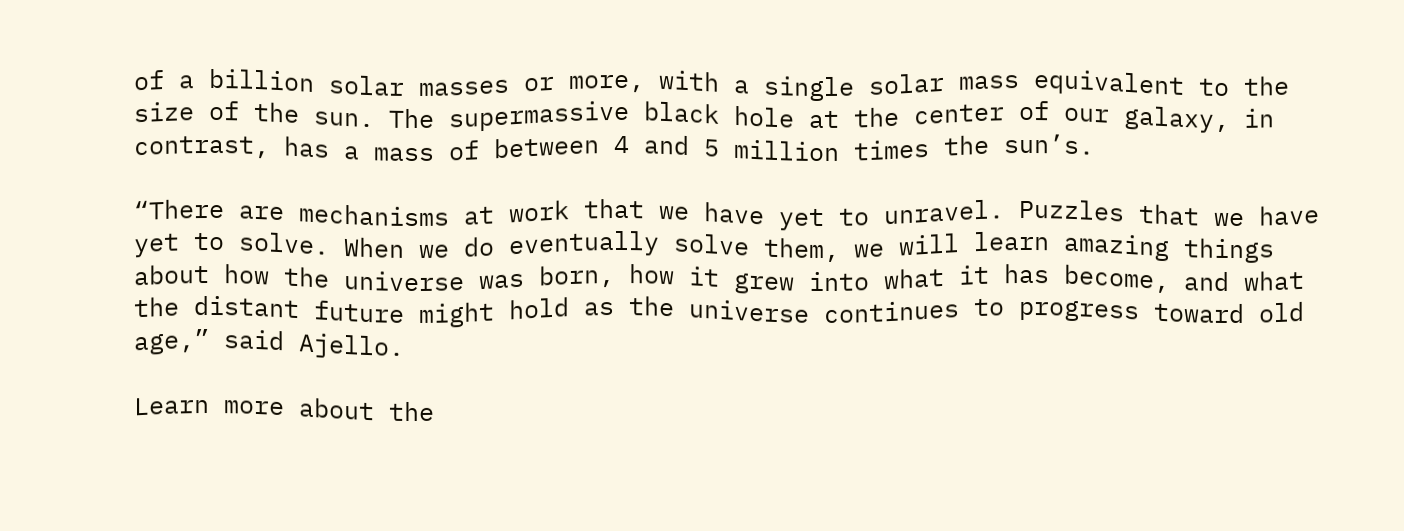of a billion solar masses or more, with a single solar mass equivalent to the size of the sun. The supermassive black hole at the center of our galaxy, in contrast, has a mass of between 4 and 5 million times the sun’s.

“There are mechanisms at work that we have yet to unravel. Puzzles that we have yet to solve. When we do eventually solve them, we will learn amazing things about how the universe was born, how it grew into what it has become, and what the distant future might hold as the universe continues to progress toward old age,” said Ajello.

Learn more about the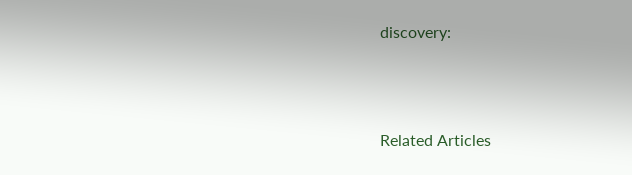discovery:



Related Articles